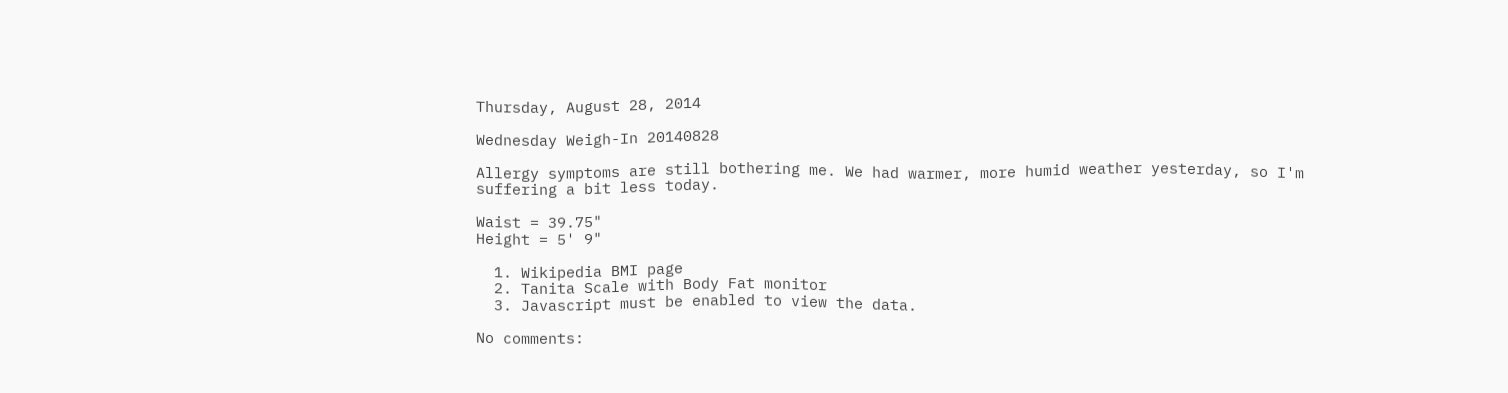Thursday, August 28, 2014

Wednesday Weigh-In 20140828

Allergy symptoms are still bothering me. We had warmer, more humid weather yesterday, so I'm suffering a bit less today.

Waist = 39.75"
Height = 5' 9"

  1. Wikipedia BMI page
  2. Tanita Scale with Body Fat monitor
  3. Javascript must be enabled to view the data.

No comments: